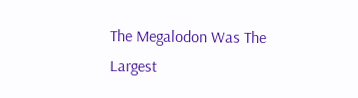The Megalodon Was The Largest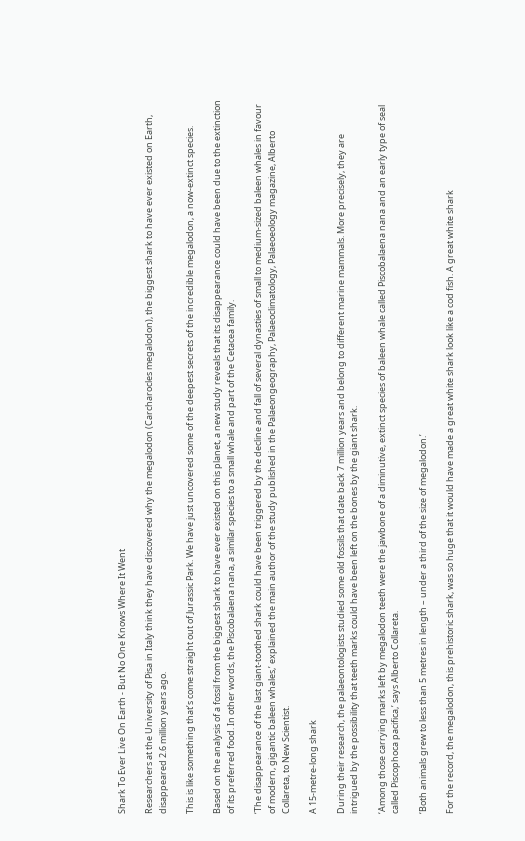Shark To Ever Live On Earth - But No One Knows Where It Went

Researchers at the University of Pisa in Italy think they have discovered why the megalodon (Carcharocles megalodon), the biggest shark to have ever existed on Earth, disappeared 2.6 million years ago.

This is like something that’s come straight out of Jurassic Park. We have just uncovered some of the deepest secrets of the incredible megalodon, a now-extinct species.

Based on the analysis of a fossil from the biggest shark to have ever existed on this planet, a new study reveals that its disappearance could have been due to the extinction of its preferred food. In other words, the Piscobalaena nana, a similar species to a small whale and part of the Cetacea family.

‘The disappearance of the last giant-toothed shark could have been triggered by the decline and fall of several dynasties of small to medium-sized baleen whales in favour of modern, gigantic baleen whales,’ explained the main author of the study published in the Palaeongeography, Palaeoclimatology, Palaeoeology magazine, Alberto Collareta, to New Scientist.

A 15-metre-long shark

During their research, the palaeontologists studied some old fossils that date back 7 million years and belong to different marine mammals. More precisely, they are intrigued by the possibility that teeth marks could have been left on the bones by the giant shark.

‘Among those carrying marks left by megalodon teeth were the jawbone of a diminutive, extinct species of baleen whale called Piscobalaena nana and an early type of seal called Piscophoca pacifica,’ says Alberto Collareta.

‘Both animals grew to less than 5 metres in length – under a third of the size of megalodon.’

For the record, the megalodon, this prehistoric shark, was so huge that it would have made a great white shark look like a cod fish. A great white shark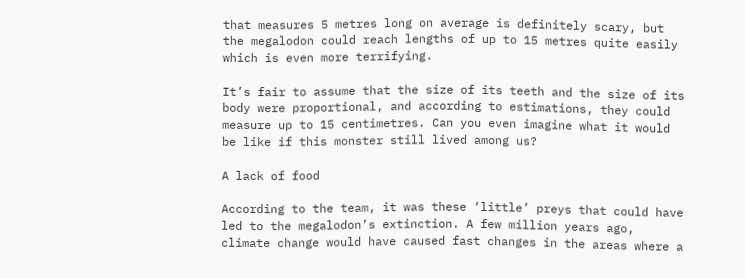that measures 5 metres long on average is definitely scary, but the megalodon could reach lengths of up to 15 metres quite easily which is even more terrifying.

It’s fair to assume that the size of its teeth and the size of its body were proportional, and according to estimations, they could measure up to 15 centimetres. Can you even imagine what it would be like if this monster still lived among us?

A lack of food

According to the team, it was these ‘little’ preys that could have led to the megalodon’s extinction. A few million years ago, climate change would have caused fast changes in the areas where a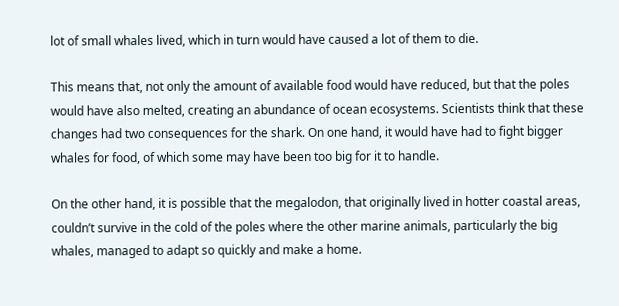lot of small whales lived, which in turn would have caused a lot of them to die.

This means that, not only the amount of available food would have reduced, but that the poles would have also melted, creating an abundance of ocean ecosystems. Scientists think that these changes had two consequences for the shark. On one hand, it would have had to fight bigger whales for food, of which some may have been too big for it to handle.

On the other hand, it is possible that the megalodon, that originally lived in hotter coastal areas, couldn’t survive in the cold of the poles where the other marine animals, particularly the big whales, managed to adapt so quickly and make a home.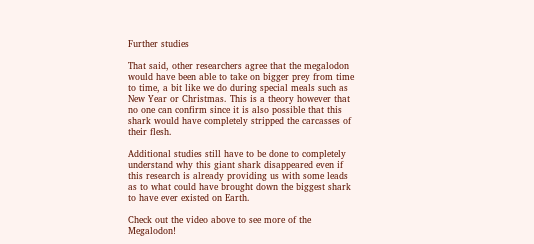Further studies

That said, other researchers agree that the megalodon would have been able to take on bigger prey from time to time, a bit like we do during special meals such as New Year or Christmas. This is a theory however that no one can confirm since it is also possible that this shark would have completely stripped the carcasses of their flesh.

Additional studies still have to be done to completely understand why this giant shark disappeared even if this research is already providing us with some leads as to what could have brought down the biggest shark to have ever existed on Earth.

Check out the video above to see more of the Megalodon!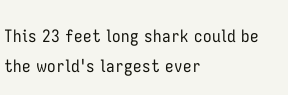This 23 feet long shark could be the world's largest ever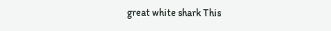great white shark This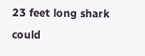23 feet long shark could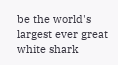be the world's largest ever great white shark